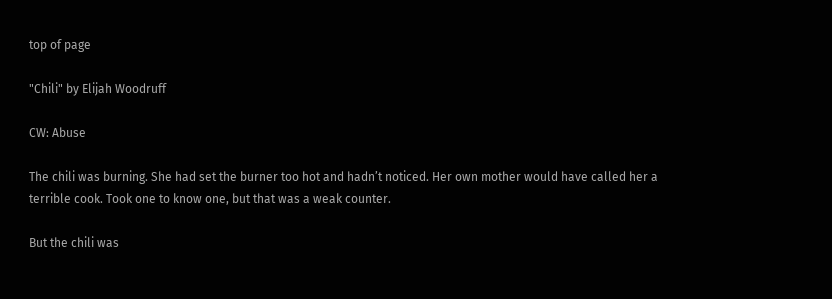top of page

"Chili" by Elijah Woodruff

CW: Abuse

The chili was burning. She had set the burner too hot and hadn’t noticed. Her own mother would have called her a terrible cook. Took one to know one, but that was a weak counter.

But the chili was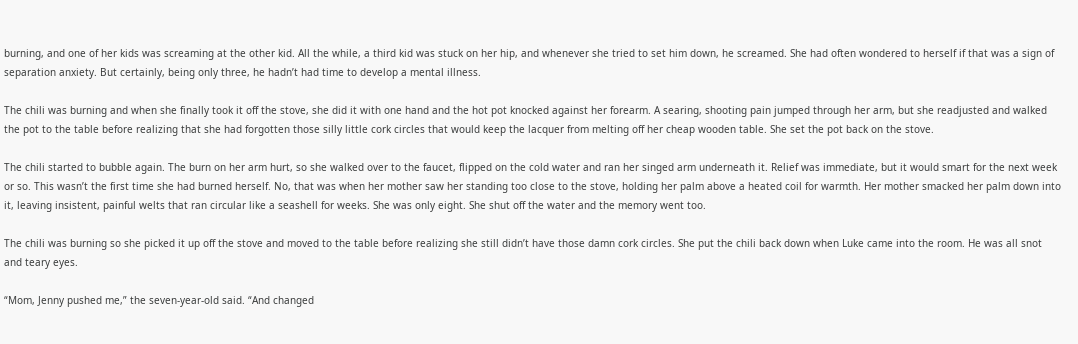burning, and one of her kids was screaming at the other kid. All the while, a third kid was stuck on her hip, and whenever she tried to set him down, he screamed. She had often wondered to herself if that was a sign of separation anxiety. But certainly, being only three, he hadn’t had time to develop a mental illness.

The chili was burning and when she finally took it off the stove, she did it with one hand and the hot pot knocked against her forearm. A searing, shooting pain jumped through her arm, but she readjusted and walked the pot to the table before realizing that she had forgotten those silly little cork circles that would keep the lacquer from melting off her cheap wooden table. She set the pot back on the stove.

The chili started to bubble again. The burn on her arm hurt, so she walked over to the faucet, flipped on the cold water and ran her singed arm underneath it. Relief was immediate, but it would smart for the next week or so. This wasn’t the first time she had burned herself. No, that was when her mother saw her standing too close to the stove, holding her palm above a heated coil for warmth. Her mother smacked her palm down into it, leaving insistent, painful welts that ran circular like a seashell for weeks. She was only eight. She shut off the water and the memory went too.

The chili was burning so she picked it up off the stove and moved to the table before realizing she still didn’t have those damn cork circles. She put the chili back down when Luke came into the room. He was all snot and teary eyes.

“Mom, Jenny pushed me,” the seven-year-old said. “And changed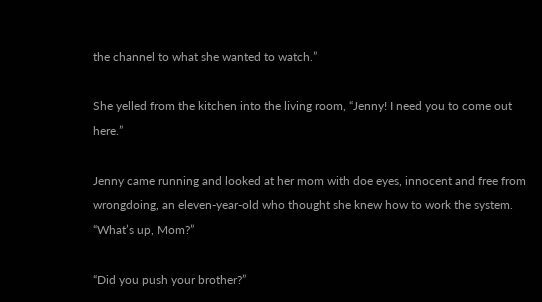the channel to what she wanted to watch.”

She yelled from the kitchen into the living room, “Jenny! I need you to come out here.”

Jenny came running and looked at her mom with doe eyes, innocent and free from wrongdoing, an eleven-year-old who thought she knew how to work the system. “What’s up, Mom?”

“Did you push your brother?”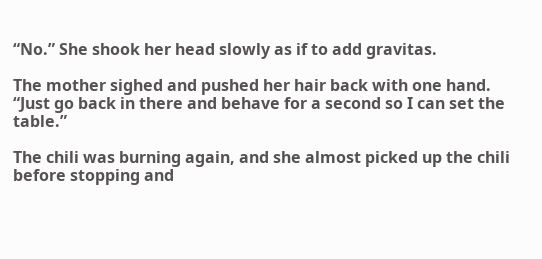“No.” She shook her head slowly as if to add gravitas.

The mother sighed and pushed her hair back with one hand. “Just go back in there and behave for a second so I can set the table.”

The chili was burning again, and she almost picked up the chili before stopping and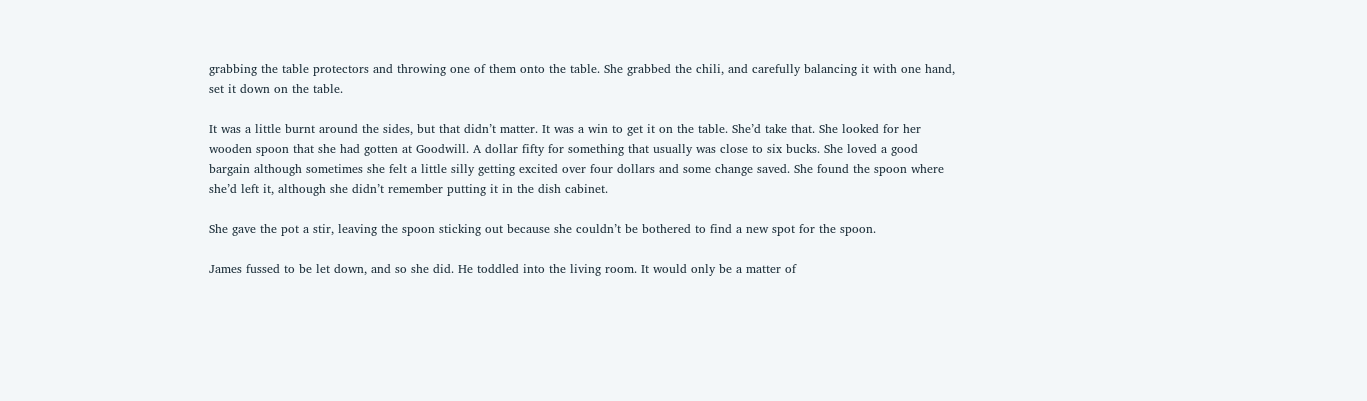grabbing the table protectors and throwing one of them onto the table. She grabbed the chili, and carefully balancing it with one hand, set it down on the table.

It was a little burnt around the sides, but that didn’t matter. It was a win to get it on the table. She’d take that. She looked for her wooden spoon that she had gotten at Goodwill. A dollar fifty for something that usually was close to six bucks. She loved a good bargain although sometimes she felt a little silly getting excited over four dollars and some change saved. She found the spoon where she’d left it, although she didn’t remember putting it in the dish cabinet.

She gave the pot a stir, leaving the spoon sticking out because she couldn’t be bothered to find a new spot for the spoon.

James fussed to be let down, and so she did. He toddled into the living room. It would only be a matter of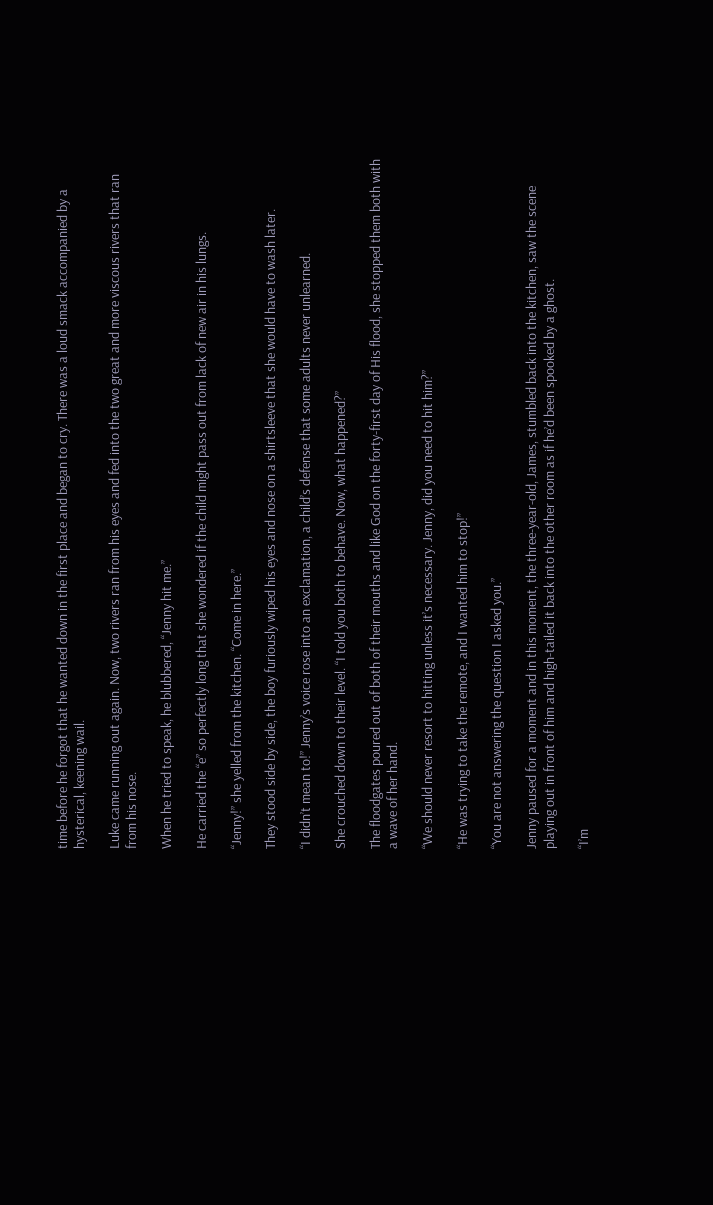time before he forgot that he wanted down in the first place and began to cry. There was a loud smack accompanied by a hysterical, keening wail.

Luke came running out again. Now, two rivers ran from his eyes and fed into the two great and more viscous rivers that ran from his nose.

When he tried to speak, he blubbered, “Jenny hit me.”

He carried the “e” so perfectly long that she wondered if the child might pass out from lack of new air in his lungs.

“Jenny!” she yelled from the kitchen. “Come in here.”

They stood side by side, the boy furiously wiped his eyes and nose on a shirtsleeve that she would have to wash later.

“I didn’t mean to!” Jenny’s voice rose into an exclamation, a child’s defense that some adults never unlearned.

She crouched down to their level. “I told you both to behave. Now, what happened?”

The floodgates poured out of both of their mouths and like God on the forty-first day of His flood, she stopped them both with a wave of her hand.

“We should never resort to hitting unless it’s necessary. Jenny, did you need to hit him?”

“He was trying to take the remote, and I wanted him to stop!”

“You are not answering the question I asked you.”

Jenny paused for a moment and in this moment, the three-year-old, James, stumbled back into the kitchen, saw the scene playing out in front of him and high-tailed it back into the other room as if he’d been spooked by a ghost.

“I’m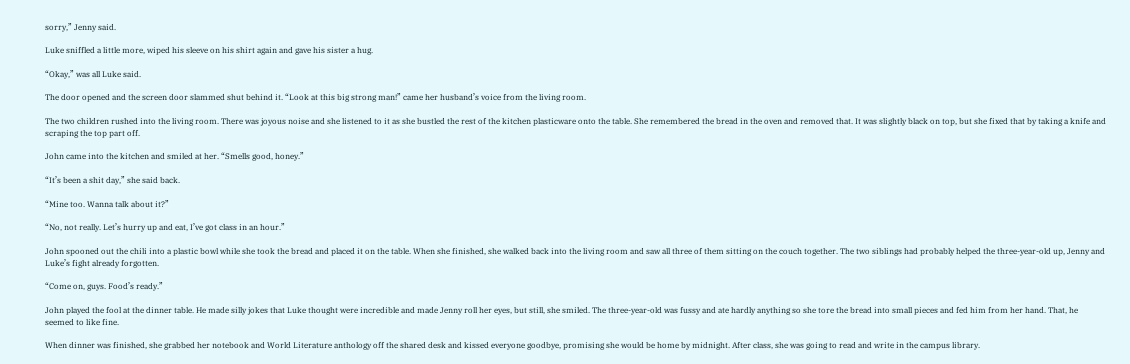sorry,” Jenny said.

Luke sniffled a little more, wiped his sleeve on his shirt again and gave his sister a hug.

“Okay,” was all Luke said.

The door opened and the screen door slammed shut behind it. “Look at this big strong man!” came her husband’s voice from the living room.

The two children rushed into the living room. There was joyous noise and she listened to it as she bustled the rest of the kitchen plasticware onto the table. She remembered the bread in the oven and removed that. It was slightly black on top, but she fixed that by taking a knife and scraping the top part off.

John came into the kitchen and smiled at her. “Smells good, honey.”

“It’s been a shit day,” she said back.

“Mine too. Wanna talk about it?”

“No, not really. Let’s hurry up and eat, I’ve got class in an hour.”

John spooned out the chili into a plastic bowl while she took the bread and placed it on the table. When she finished, she walked back into the living room and saw all three of them sitting on the couch together. The two siblings had probably helped the three-year-old up, Jenny and Luke’s fight already forgotten.

“Come on, guys. Food’s ready.”

John played the fool at the dinner table. He made silly jokes that Luke thought were incredible and made Jenny roll her eyes, but still, she smiled. The three-year-old was fussy and ate hardly anything so she tore the bread into small pieces and fed him from her hand. That, he seemed to like fine.

When dinner was finished, she grabbed her notebook and World Literature anthology off the shared desk and kissed everyone goodbye, promising she would be home by midnight. After class, she was going to read and write in the campus library.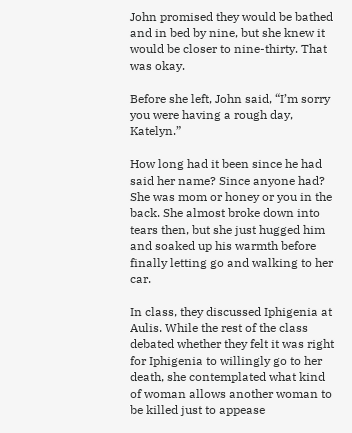John promised they would be bathed and in bed by nine, but she knew it would be closer to nine-thirty. That was okay.

Before she left, John said, “I’m sorry you were having a rough day, Katelyn.”

How long had it been since he had said her name? Since anyone had? She was mom or honey or you in the back. She almost broke down into tears then, but she just hugged him and soaked up his warmth before finally letting go and walking to her car.

In class, they discussed Iphigenia at Aulis. While the rest of the class debated whether they felt it was right for Iphigenia to willingly go to her death, she contemplated what kind of woman allows another woman to be killed just to appease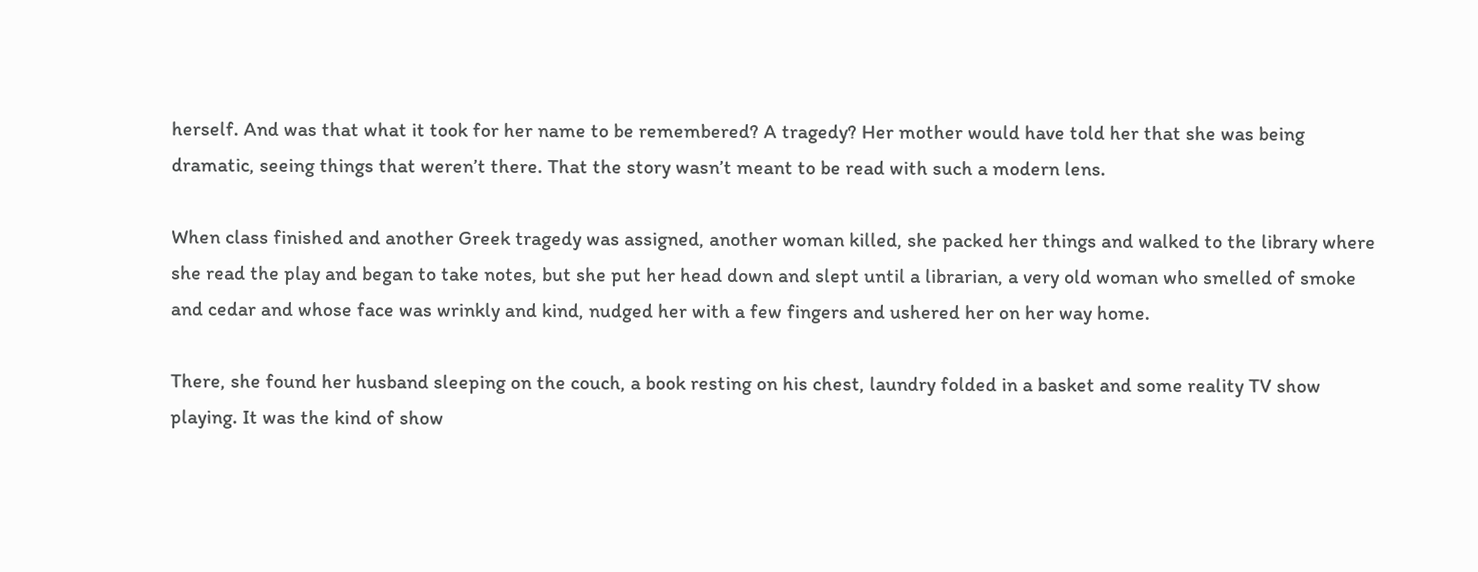herself. And was that what it took for her name to be remembered? A tragedy? Her mother would have told her that she was being dramatic, seeing things that weren’t there. That the story wasn’t meant to be read with such a modern lens.

When class finished and another Greek tragedy was assigned, another woman killed, she packed her things and walked to the library where she read the play and began to take notes, but she put her head down and slept until a librarian, a very old woman who smelled of smoke and cedar and whose face was wrinkly and kind, nudged her with a few fingers and ushered her on her way home.

There, she found her husband sleeping on the couch, a book resting on his chest, laundry folded in a basket and some reality TV show playing. It was the kind of show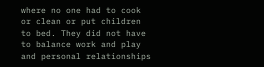where no one had to cook or clean or put children to bed. They did not have to balance work and play and personal relationships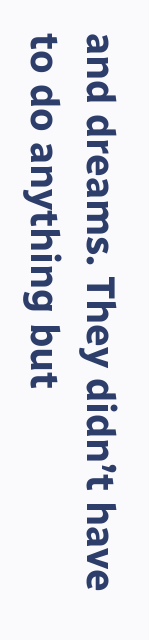and dreams. They didn’t have to do anything but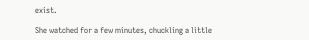exist.

She watched for a few minutes, chuckling a little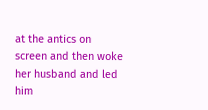at the antics on screen and then woke her husband and led him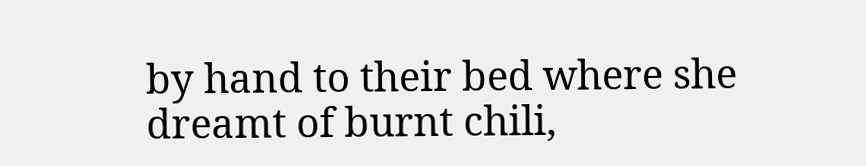by hand to their bed where she dreamt of burnt chili,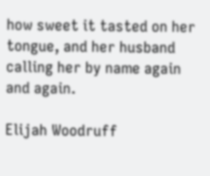how sweet it tasted on her tongue, and her husband calling her by name again and again.

Elijah Woodruff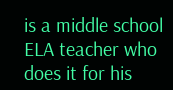is a middle school ELA teacher who does it for his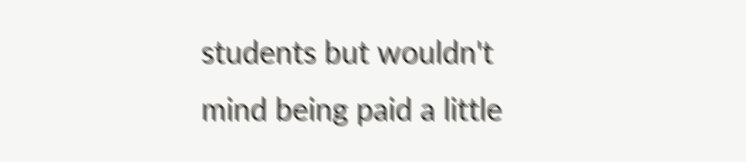students but wouldn't mind being paid a little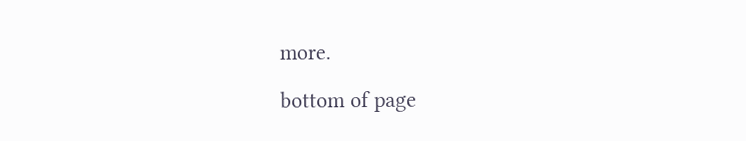more.

bottom of page